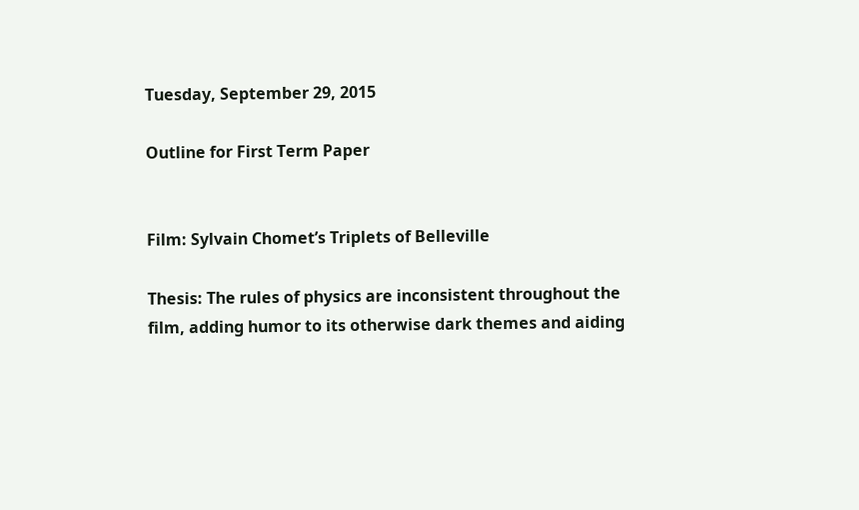Tuesday, September 29, 2015

Outline for First Term Paper


Film: Sylvain Chomet’s Triplets of Belleville

Thesis: The rules of physics are inconsistent throughout the film, adding humor to its otherwise dark themes and aiding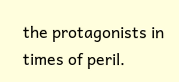the protagonists in times of peril.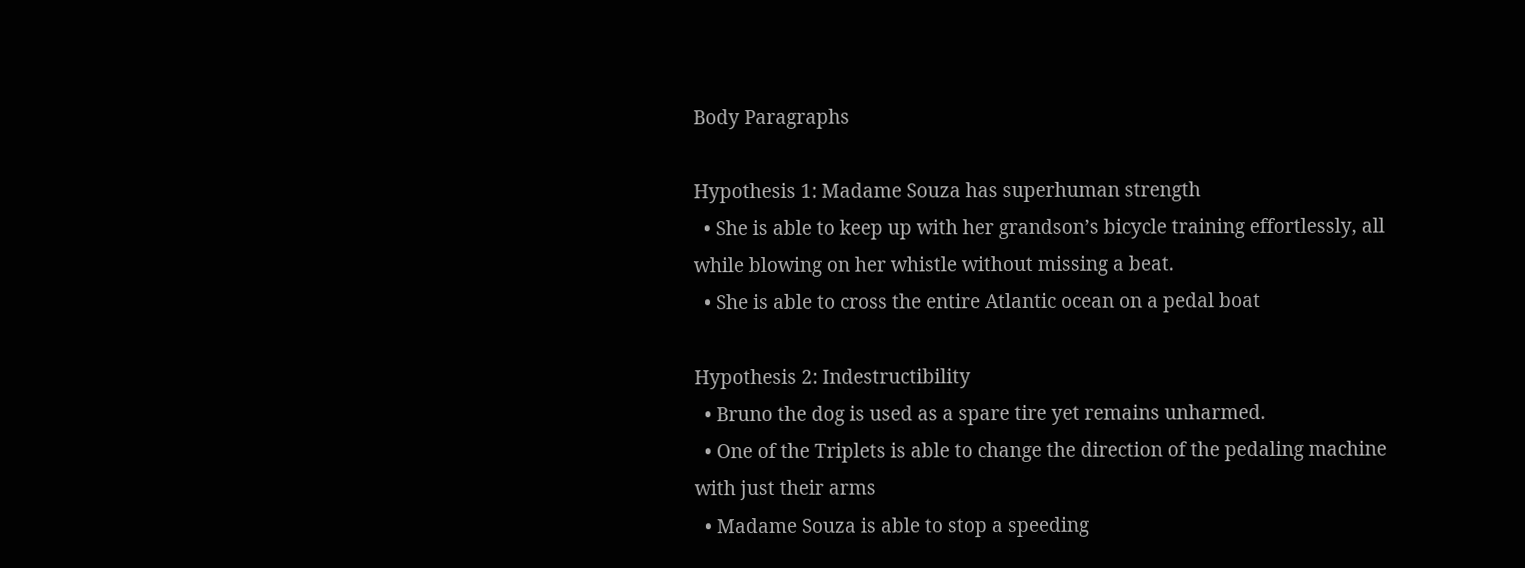Body Paragraphs

Hypothesis 1: Madame Souza has superhuman strength
  • She is able to keep up with her grandson’s bicycle training effortlessly, all while blowing on her whistle without missing a beat.
  • She is able to cross the entire Atlantic ocean on a pedal boat

Hypothesis 2: Indestructibility
  • Bruno the dog is used as a spare tire yet remains unharmed.
  • One of the Triplets is able to change the direction of the pedaling machine with just their arms
  • Madame Souza is able to stop a speeding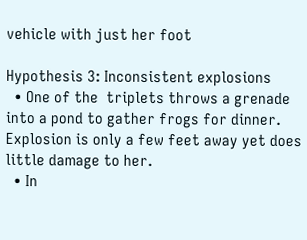vehicle with just her foot

Hypothesis 3: Inconsistent explosions
  • One of the  triplets throws a grenade into a pond to gather frogs for dinner. Explosion is only a few feet away yet does little damage to her.
  • In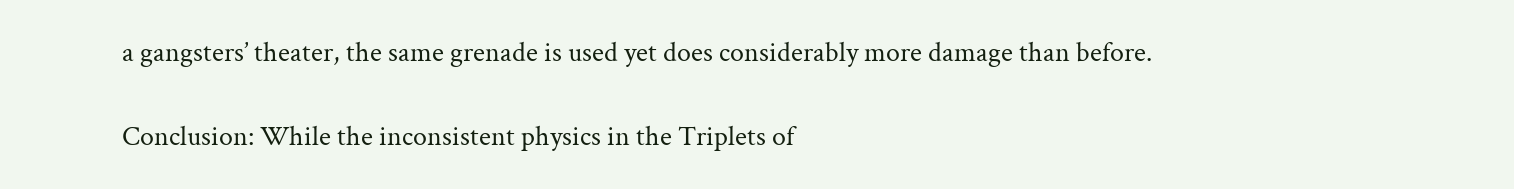a gangsters’ theater, the same grenade is used yet does considerably more damage than before.

Conclusion: While the inconsistent physics in the Triplets of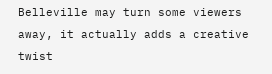Belleville may turn some viewers away, it actually adds a creative twist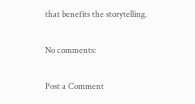that benefits the storytelling.

No comments:

Post a Comment